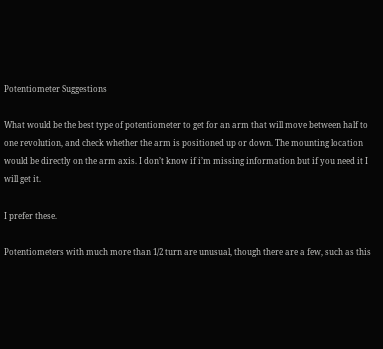Potentiometer Suggestions

What would be the best type of potentiometer to get for an arm that will move between half to one revolution, and check whether the arm is positioned up or down. The mounting location would be directly on the arm axis. I don’t know if i’m missing information but if you need it I will get it.

I prefer these.

Potentiometers with much more than 1/2 turn are unusual, though there are a few, such as this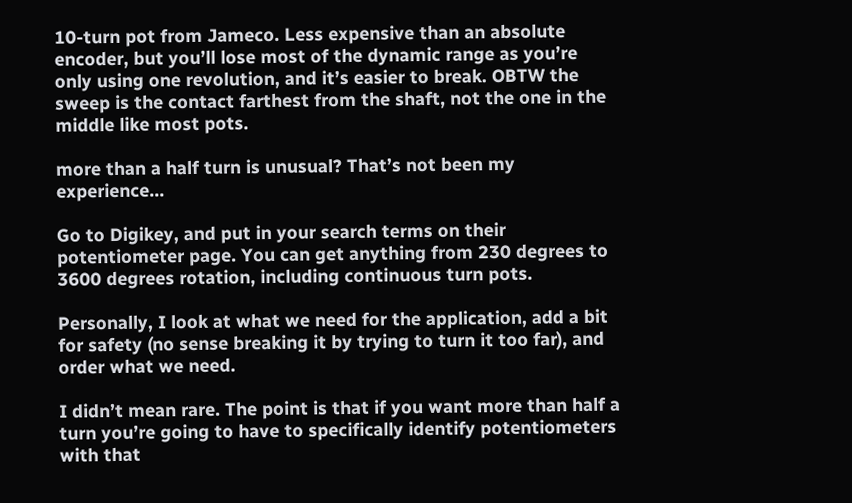10-turn pot from Jameco. Less expensive than an absolute encoder, but you’ll lose most of the dynamic range as you’re only using one revolution, and it’s easier to break. OBTW the sweep is the contact farthest from the shaft, not the one in the middle like most pots.

more than a half turn is unusual? That’s not been my experience…

Go to Digikey, and put in your search terms on their potentiometer page. You can get anything from 230 degrees to 3600 degrees rotation, including continuous turn pots.

Personally, I look at what we need for the application, add a bit for safety (no sense breaking it by trying to turn it too far), and order what we need.

I didn’t mean rare. The point is that if you want more than half a turn you’re going to have to specifically identify potentiometers with that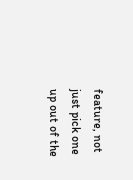feature, not just pick one up out of the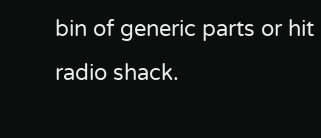bin of generic parts or hit radio shack.